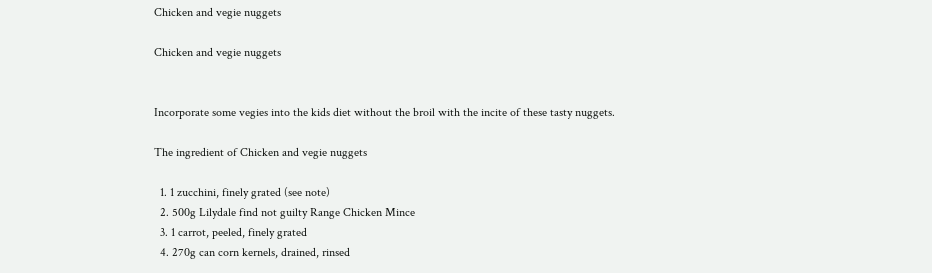Chicken and vegie nuggets

Chicken and vegie nuggets


Incorporate some vegies into the kids diet without the broil with the incite of these tasty nuggets.

The ingredient of Chicken and vegie nuggets

  1. 1 zucchini, finely grated (see note)
  2. 500g Lilydale find not guilty Range Chicken Mince
  3. 1 carrot, peeled, finely grated
  4. 270g can corn kernels, drained, rinsed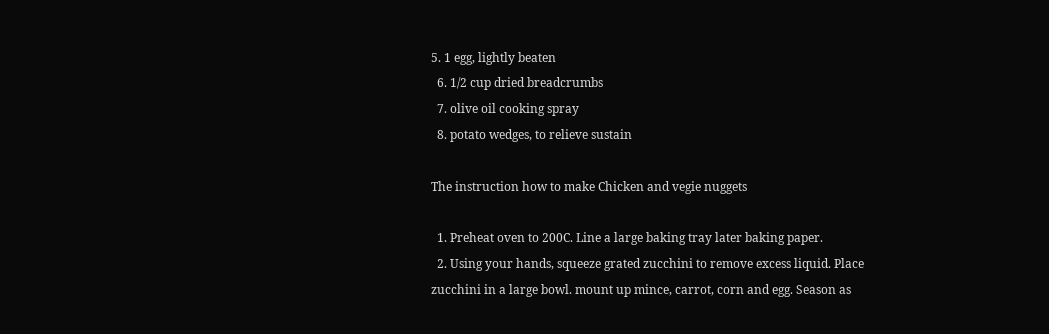5. 1 egg, lightly beaten
  6. 1/2 cup dried breadcrumbs
  7. olive oil cooking spray
  8. potato wedges, to relieve sustain

The instruction how to make Chicken and vegie nuggets

  1. Preheat oven to 200C. Line a large baking tray later baking paper.
  2. Using your hands, squeeze grated zucchini to remove excess liquid. Place zucchini in a large bowl. mount up mince, carrot, corn and egg. Season as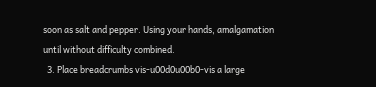soon as salt and pepper. Using your hands, amalgamation until without difficulty combined.
  3. Place breadcrumbs vis-u00d0u00b0-vis a large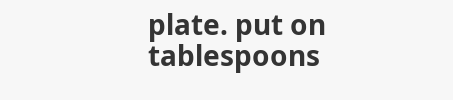plate. put on tablespoons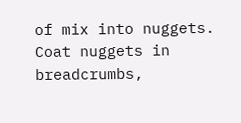of mix into nuggets. Coat nuggets in breadcrumbs,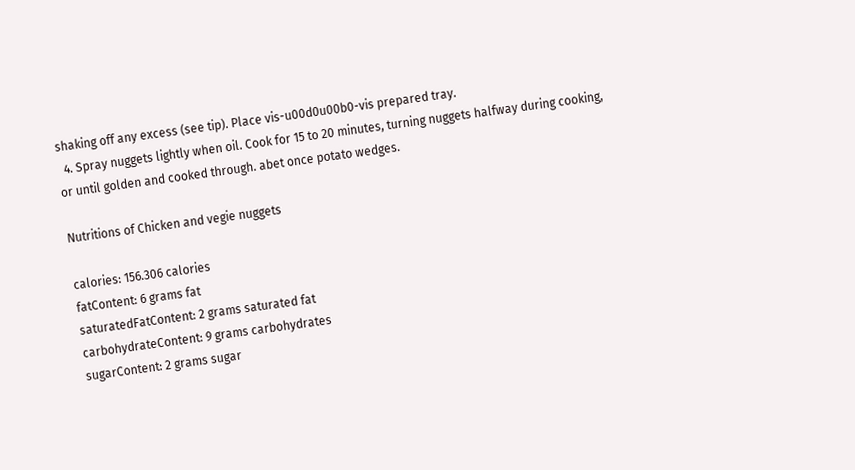shaking off any excess (see tip). Place vis-u00d0u00b0-vis prepared tray.
  4. Spray nuggets lightly when oil. Cook for 15 to 20 minutes, turning nuggets halfway during cooking, or until golden and cooked through. abet once potato wedges.

Nutritions of Chicken and vegie nuggets

calories: 156.306 calories
fatContent: 6 grams fat
saturatedFatContent: 2 grams saturated fat
carbohydrateContent: 9 grams carbohydrates
sugarContent: 2 grams sugar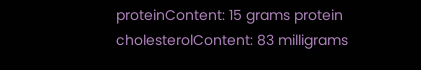proteinContent: 15 grams protein
cholesterolContent: 83 milligrams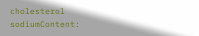cholesterol
sodiumContent: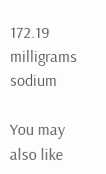172.19 milligrams sodium

You may also like